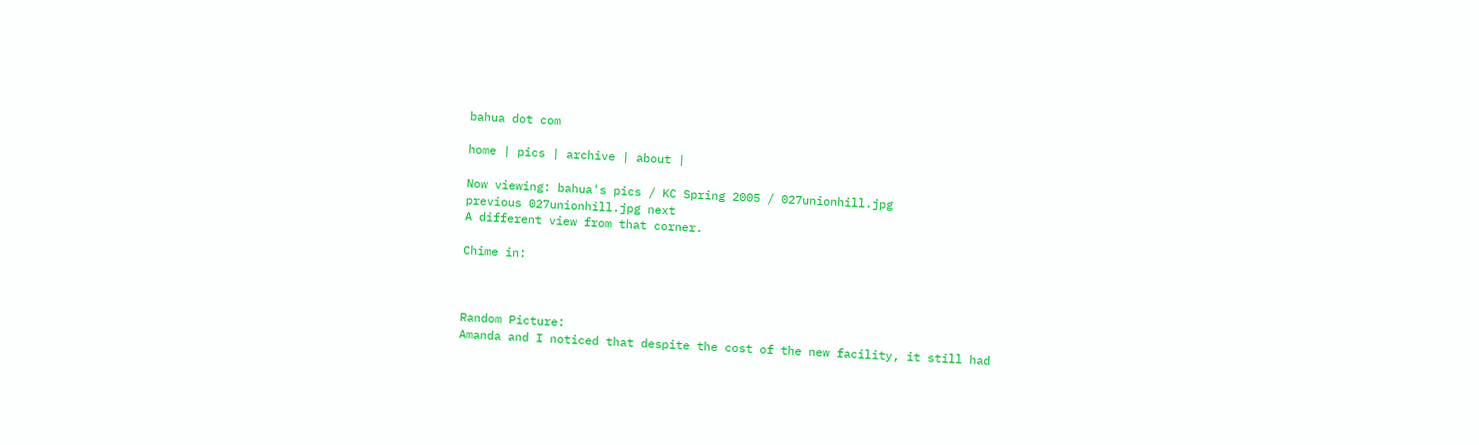bahua dot com

home | pics | archive | about |

Now viewing: bahua's pics / KC Spring 2005 / 027unionhill.jpg
previous 027unionhill.jpg next
A different view from that corner.

Chime in:



Random Picture:
Amanda and I noticed that despite the cost of the new facility, it still had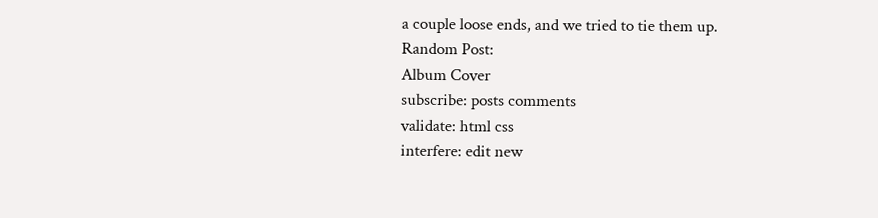a couple loose ends, and we tried to tie them up.
Random Post:
Album Cover
subscribe: posts comments
validate: html css
interfere: edit new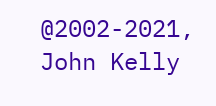@2002-2021, John Kelly